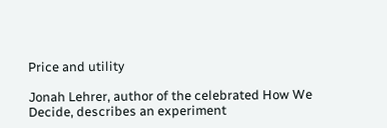Price and utility

Jonah Lehrer, author of the celebrated How We Decide, describes an experiment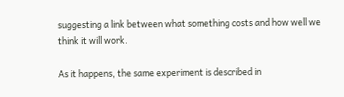suggesting a link between what something costs and how well we think it will work.

As it happens, the same experiment is described in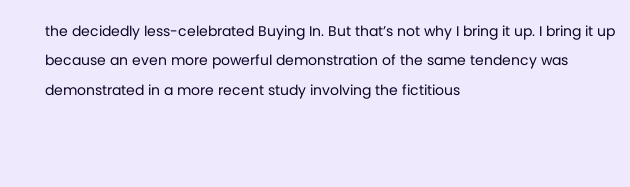the decidedly less-celebrated Buying In. But that’s not why I bring it up. I bring it up because an even more powerful demonstration of the same tendency was demonstrated in a more recent study involving the fictitious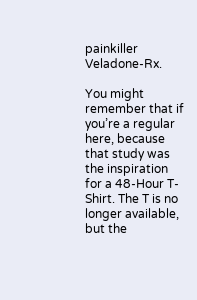painkiller Veladone-Rx.

You might remember that if you’re a regular here, because that study was the inspiration for a 48-Hour T-Shirt. The T is no longer available, but the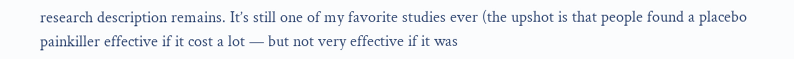research description remains. It’s still one of my favorite studies ever (the upshot is that people found a placebo painkiller effective if it cost a lot — but not very effective if it was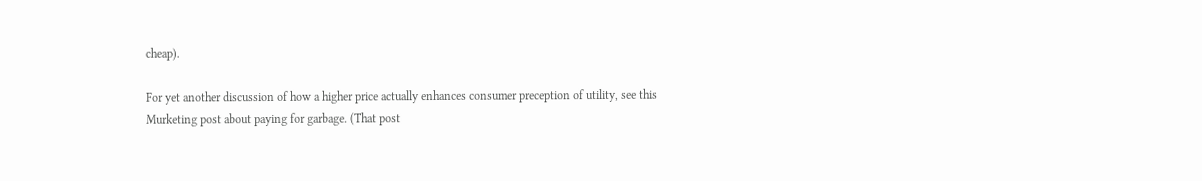cheap).

For yet another discussion of how a higher price actually enhances consumer preception of utility, see this Murketing post about paying for garbage. (That post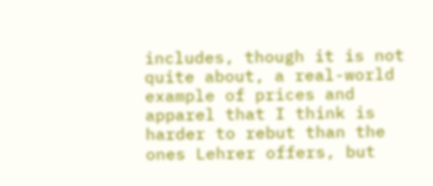includes, though it is not quite about, a real-world example of prices and apparel that I think is harder to rebut than the ones Lehrer offers, but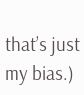that’s just my bias.)